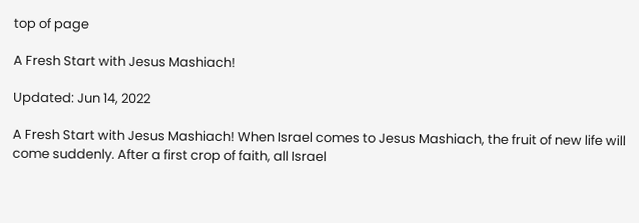top of page

A Fresh Start with Jesus Mashiach!

Updated: Jun 14, 2022

A Fresh Start with Jesus Mashiach! When Israel comes to Jesus Mashiach, the fruit of new life will come suddenly. After a first crop of faith, all Israel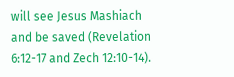will see Jesus Mashiach and be saved (Revelation 6:12-17 and Zech 12:10-14).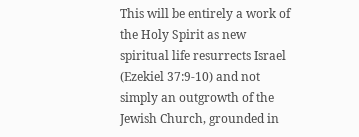This will be entirely a work of the Holy Spirit as new spiritual life resurrects Israel (Ezekiel 37:9-10) and not simply an outgrowth of the Jewish Church, grounded in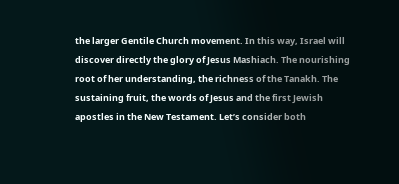the larger Gentile Church movement. In this way, Israel will discover directly the glory of Jesus Mashiach. The nourishing root of her understanding, the richness of the Tanakh. The sustaining fruit, the words of Jesus and the first Jewish apostles in the New Testament. Let’s consider both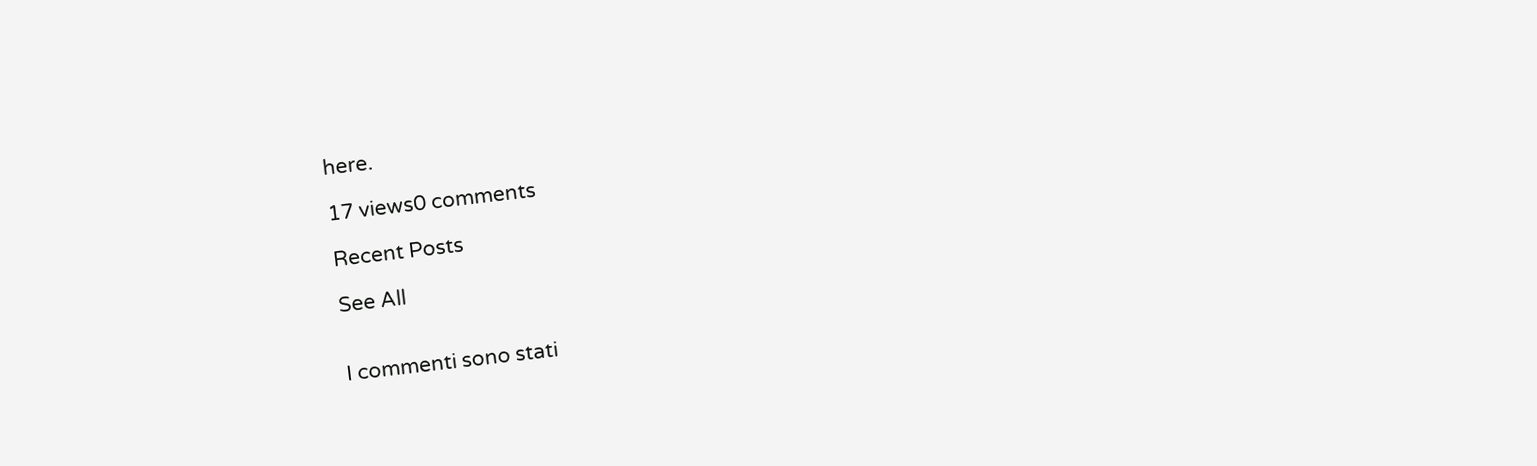here.

17 views0 comments

Recent Posts

See All


I commenti sono stati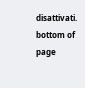disattivati.
bottom of page